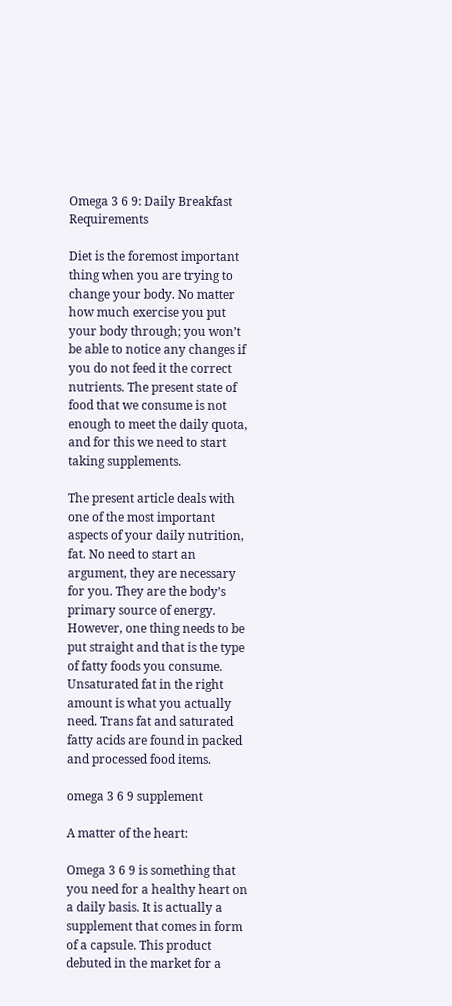Omega 3 6 9: Daily Breakfast Requirements

Diet is the foremost important thing when you are trying to change your body. No matter how much exercise you put your body through; you won’t be able to notice any changes if you do not feed it the correct nutrients. The present state of food that we consume is not enough to meet the daily quota, and for this we need to start taking supplements.

The present article deals with one of the most important aspects of your daily nutrition, fat. No need to start an argument, they are necessary for you. They are the body’s primary source of energy. However, one thing needs to be put straight and that is the type of fatty foods you consume. Unsaturated fat in the right amount is what you actually need. Trans fat and saturated fatty acids are found in packed and processed food items.

omega 3 6 9 supplement

A matter of the heart:

Omega 3 6 9 is something that you need for a healthy heart on a daily basis. It is actually a supplement that comes in form of a capsule. This product debuted in the market for a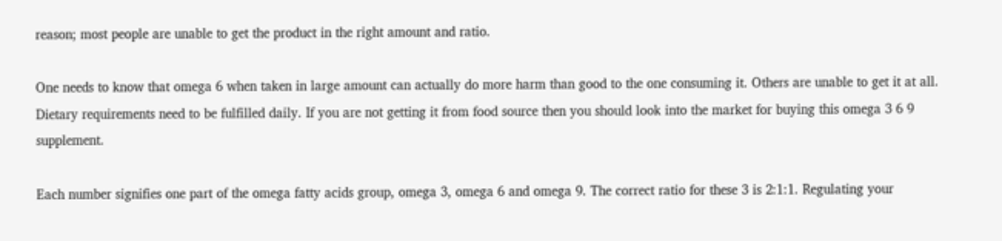reason; most people are unable to get the product in the right amount and ratio.

One needs to know that omega 6 when taken in large amount can actually do more harm than good to the one consuming it. Others are unable to get it at all. Dietary requirements need to be fulfilled daily. If you are not getting it from food source then you should look into the market for buying this omega 3 6 9 supplement.

Each number signifies one part of the omega fatty acids group, omega 3, omega 6 and omega 9. The correct ratio for these 3 is 2:1:1. Regulating your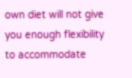own diet will not give you enough flexibility to accommodate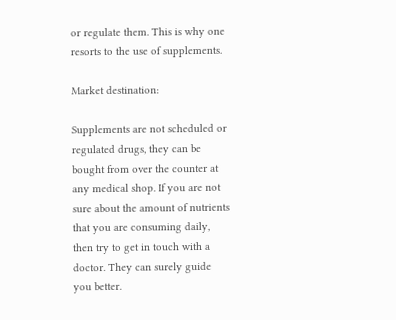or regulate them. This is why one resorts to the use of supplements.

Market destination:

Supplements are not scheduled or regulated drugs, they can be bought from over the counter at any medical shop. If you are not sure about the amount of nutrients that you are consuming daily, then try to get in touch with a doctor. They can surely guide you better.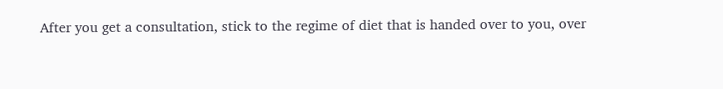After you get a consultation, stick to the regime of diet that is handed over to you, over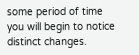some period of time you will begin to notice distinct changes.